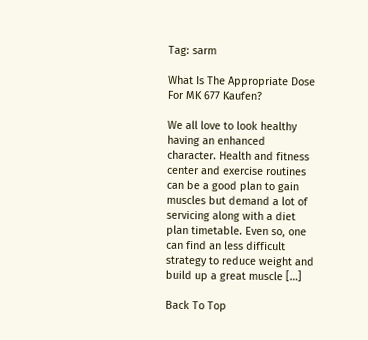Tag: sarm

What Is The Appropriate Dose For MK 677 Kaufen?

We all love to look healthy having an enhanced character. Health and fitness center and exercise routines can be a good plan to gain muscles but demand a lot of servicing along with a diet plan timetable. Even so, one can find an less difficult strategy to reduce weight and build up a great muscle […]

Back To Top